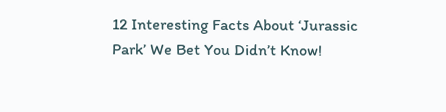12 Interesting Facts About ‘Jurassic Park’ We Bet You Didn’t Know!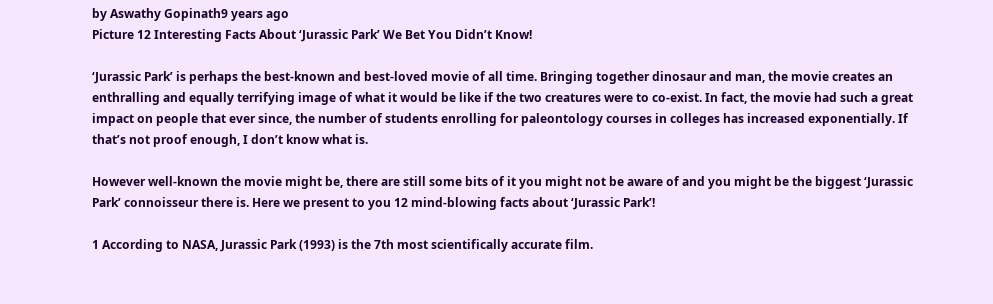by Aswathy Gopinath9 years ago
Picture 12 Interesting Facts About ‘Jurassic Park’ We Bet You Didn’t Know!

‘Jurassic Park’ is perhaps the best-known and best-loved movie of all time. Bringing together dinosaur and man, the movie creates an enthralling and equally terrifying image of what it would be like if the two creatures were to co-exist. In fact, the movie had such a great impact on people that ever since, the number of students enrolling for paleontology courses in colleges has increased exponentially. If that’s not proof enough, I don’t know what is.

However well-known the movie might be, there are still some bits of it you might not be aware of and you might be the biggest ‘Jurassic Park’ connoisseur there is. Here we present to you 12 mind-blowing facts about ‘Jurassic Park’!

1 According to NASA, Jurassic Park (1993) is the 7th most scientifically accurate film.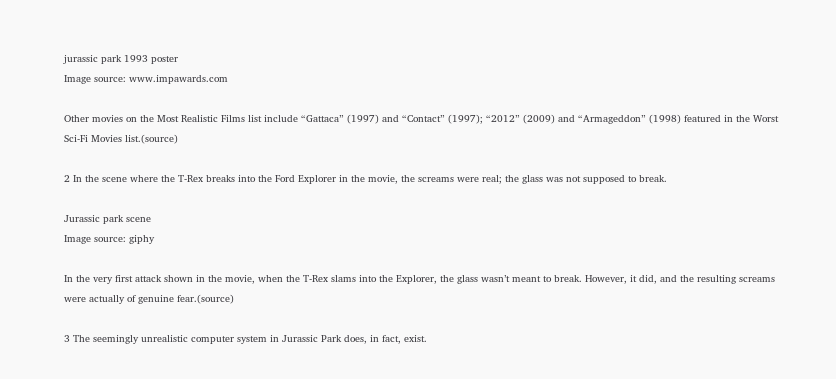jurassic park 1993 poster
Image source: www.impawards.com

Other movies on the Most Realistic Films list include “Gattaca” (1997) and “Contact” (1997); “2012” (2009) and “Armageddon” (1998) featured in the Worst Sci-Fi Movies list.(source)

2 In the scene where the T-Rex breaks into the Ford Explorer in the movie, the screams were real; the glass was not supposed to break.

Jurassic park scene
Image source: giphy

In the very first attack shown in the movie, when the T-Rex slams into the Explorer, the glass wasn’t meant to break. However, it did, and the resulting screams were actually of genuine fear.(source)

3 The seemingly unrealistic computer system in Jurassic Park does, in fact, exist.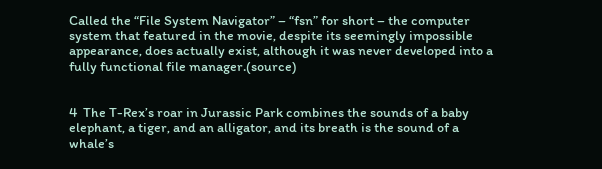Called the “File System Navigator” – “fsn” for short – the computer system that featured in the movie, despite its seemingly impossible appearance, does actually exist, although it was never developed into a fully functional file manager.(source)


4  The T-Rex’s roar in Jurassic Park combines the sounds of a baby elephant, a tiger, and an alligator, and its breath is the sound of a whale’s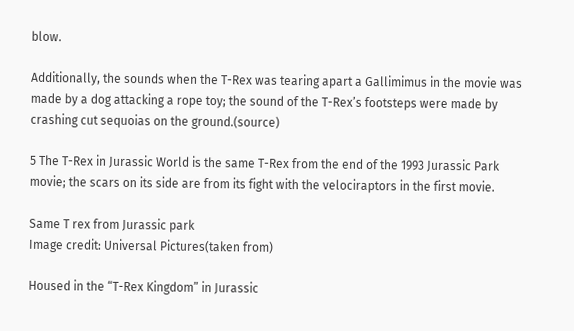blow.

Additionally, the sounds when the T-Rex was tearing apart a Gallimimus in the movie was made by a dog attacking a rope toy; the sound of the T-Rex’s footsteps were made by crashing cut sequoias on the ground.(source)

5 The T-Rex in Jurassic World is the same T-Rex from the end of the 1993 Jurassic Park movie; the scars on its side are from its fight with the velociraptors in the first movie.

Same T rex from Jurassic park
Image credit: Universal Pictures(taken from)

Housed in the “T-Rex Kingdom” in Jurassic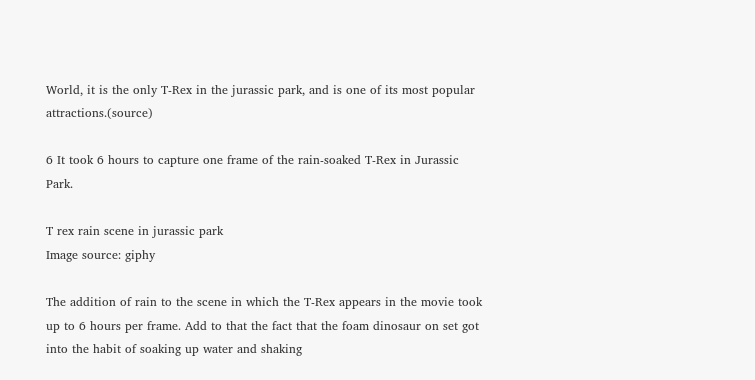World, it is the only T-Rex in the jurassic park, and is one of its most popular attractions.(source)

6 It took 6 hours to capture one frame of the rain-soaked T-Rex in Jurassic Park.

T rex rain scene in jurassic park
Image source: giphy

The addition of rain to the scene in which the T-Rex appears in the movie took up to 6 hours per frame. Add to that the fact that the foam dinosaur on set got into the habit of soaking up water and shaking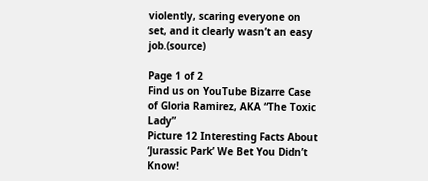violently, scaring everyone on set, and it clearly wasn’t an easy job.(source)

Page 1 of 2
Find us on YouTube Bizarre Case of Gloria Ramirez, AKA “The Toxic Lady”
Picture 12 Interesting Facts About ‘Jurassic Park’ We Bet You Didn’t Know!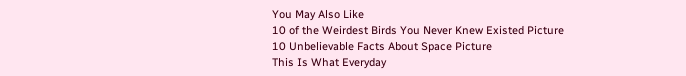You May Also Like
10 of the Weirdest Birds You Never Knew Existed Picture
10 Unbelievable Facts About Space Picture
This Is What Everyday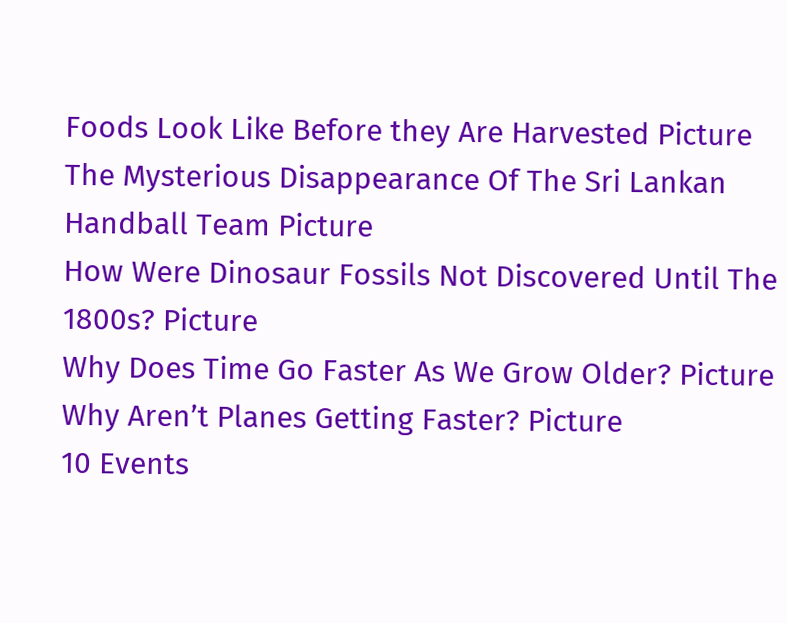Foods Look Like Before they Are Harvested Picture
The Mysterious Disappearance Of The Sri Lankan Handball Team Picture
How Were Dinosaur Fossils Not Discovered Until The 1800s? Picture
Why Does Time Go Faster As We Grow Older? Picture
Why Aren’t Planes Getting Faster? Picture
10 Events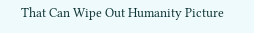That Can Wipe Out Humanity Picture